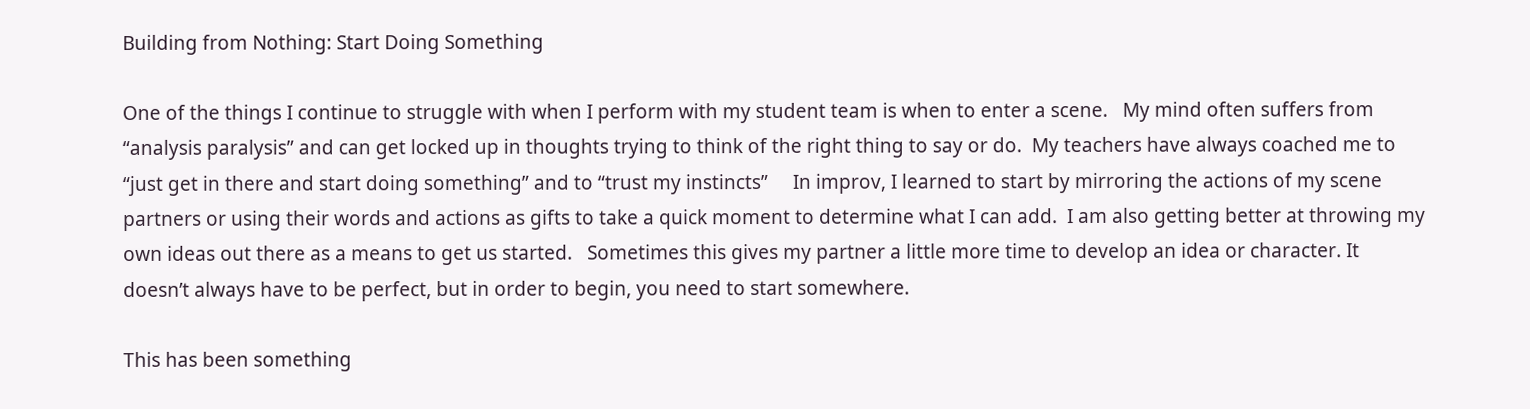Building from Nothing: Start Doing Something

One of the things I continue to struggle with when I perform with my student team is when to enter a scene.   My mind often suffers from “analysis paralysis” and can get locked up in thoughts trying to think of the right thing to say or do.  My teachers have always coached me to “just get in there and start doing something” and to “trust my instincts”     In improv, I learned to start by mirroring the actions of my scene partners or using their words and actions as gifts to take a quick moment to determine what I can add.  I am also getting better at throwing my own ideas out there as a means to get us started.   Sometimes this gives my partner a little more time to develop an idea or character. It doesn’t always have to be perfect, but in order to begin, you need to start somewhere.

This has been something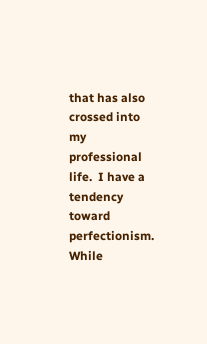that has also crossed into my professional life.  I have a tendency toward perfectionism.  While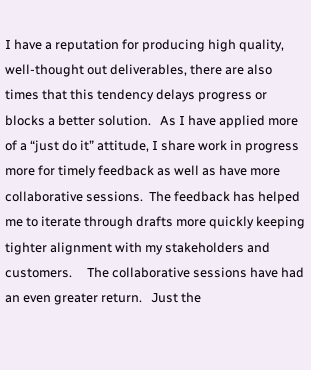I have a reputation for producing high quality, well-thought out deliverables, there are also times that this tendency delays progress or blocks a better solution.   As I have applied more of a “just do it” attitude, I share work in progress more for timely feedback as well as have more collaborative sessions.  The feedback has helped me to iterate through drafts more quickly keeping tighter alignment with my stakeholders and customers.     The collaborative sessions have had an even greater return.   Just the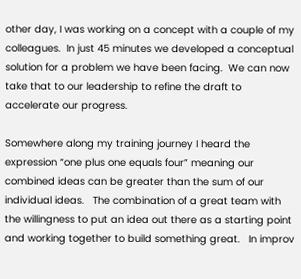other day, I was working on a concept with a couple of my colleagues.  In just 45 minutes we developed a conceptual solution for a problem we have been facing.  We can now take that to our leadership to refine the draft to accelerate our progress.

Somewhere along my training journey I heard the expression “one plus one equals four” meaning our combined ideas can be greater than the sum of our individual ideas.   The combination of a great team with the willingness to put an idea out there as a starting point and working together to build something great.   In improv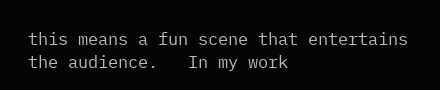this means a fun scene that entertains the audience.   In my work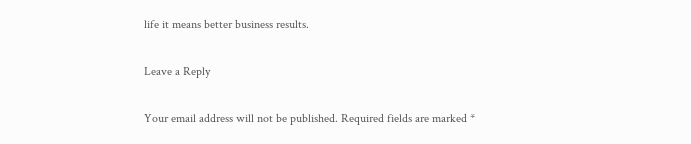life it means better business results.

Leave a Reply

Your email address will not be published. Required fields are marked *